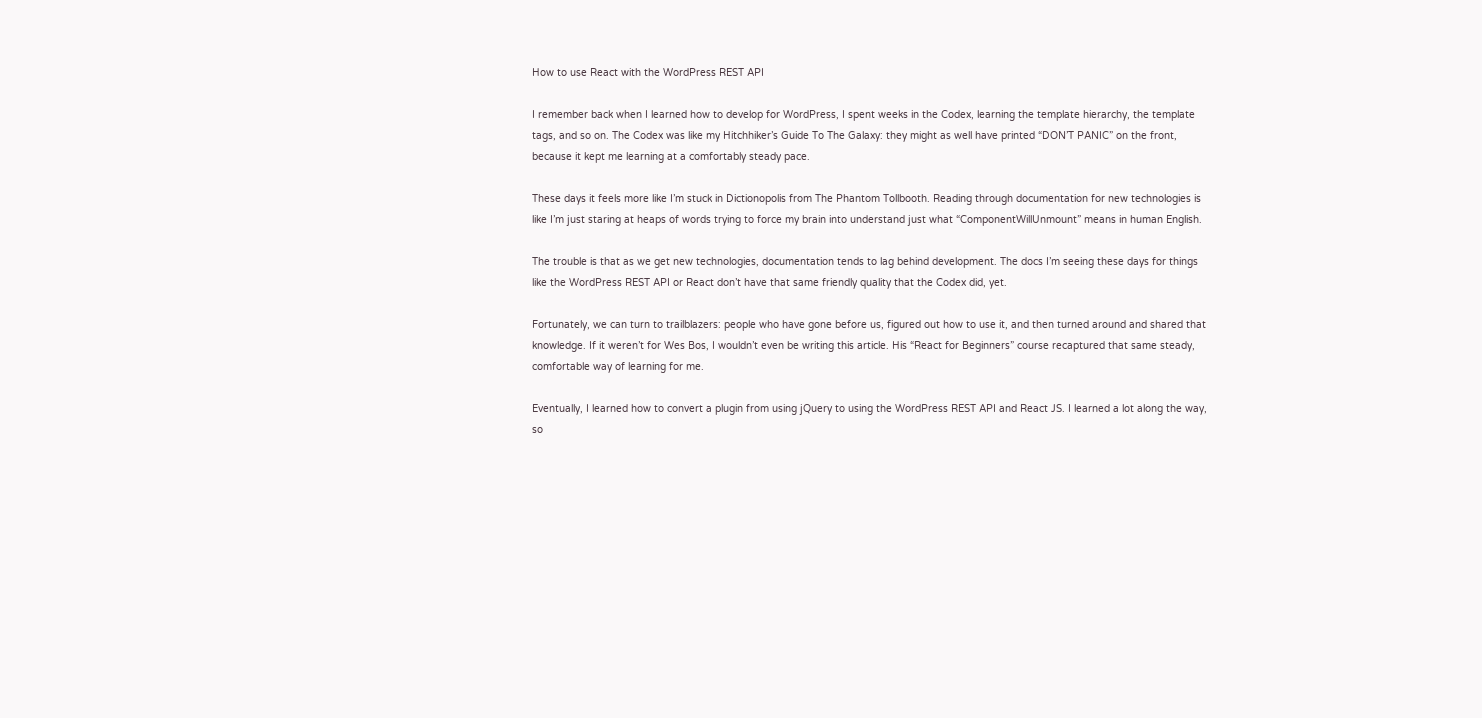How to use React with the WordPress REST API

I remember back when I learned how to develop for WordPress, I spent weeks in the Codex, learning the template hierarchy, the template tags, and so on. The Codex was like my Hitchhiker’s Guide To The Galaxy: they might as well have printed “DON’T PANIC” on the front, because it kept me learning at a comfortably steady pace.

These days it feels more like I’m stuck in Dictionopolis from The Phantom Tollbooth. Reading through documentation for new technologies is like I’m just staring at heaps of words trying to force my brain into understand just what “ComponentWillUnmount” means in human English.

The trouble is that as we get new technologies, documentation tends to lag behind development. The docs I’m seeing these days for things like the WordPress REST API or React don’t have that same friendly quality that the Codex did, yet.

Fortunately, we can turn to trailblazers: people who have gone before us, figured out how to use it, and then turned around and shared that knowledge. If it weren’t for Wes Bos, I wouldn’t even be writing this article. His “React for Beginners” course recaptured that same steady, comfortable way of learning for me.

Eventually, I learned how to convert a plugin from using jQuery to using the WordPress REST API and React JS. I learned a lot along the way, so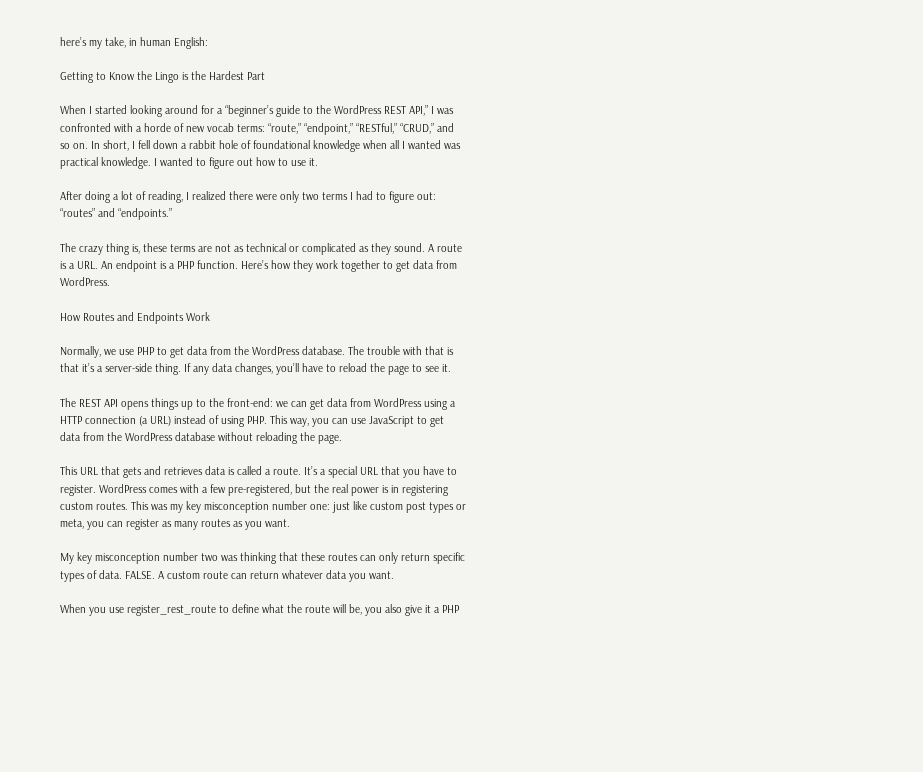here’s my take, in human English:

Getting to Know the Lingo is the Hardest Part

When I started looking around for a “beginner’s guide to the WordPress REST API,” I was confronted with a horde of new vocab terms: “route,” “endpoint,” “RESTful,” “CRUD,” and so on. In short, I fell down a rabbit hole of foundational knowledge when all I wanted was practical knowledge. I wanted to figure out how to use it.

After doing a lot of reading, I realized there were only two terms I had to figure out: “routes” and “endpoints.”

The crazy thing is, these terms are not as technical or complicated as they sound. A route is a URL. An endpoint is a PHP function. Here’s how they work together to get data from WordPress.

How Routes and Endpoints Work

Normally, we use PHP to get data from the WordPress database. The trouble with that is that it’s a server-side thing. If any data changes, you’ll have to reload the page to see it.

The REST API opens things up to the front-end: we can get data from WordPress using a HTTP connection (a URL) instead of using PHP. This way, you can use JavaScript to get data from the WordPress database without reloading the page.

This URL that gets and retrieves data is called a route. It’s a special URL that you have to register. WordPress comes with a few pre-registered, but the real power is in registering custom routes. This was my key misconception number one: just like custom post types or meta, you can register as many routes as you want.

My key misconception number two was thinking that these routes can only return specific types of data. FALSE. A custom route can return whatever data you want.

When you use register_rest_route to define what the route will be, you also give it a PHP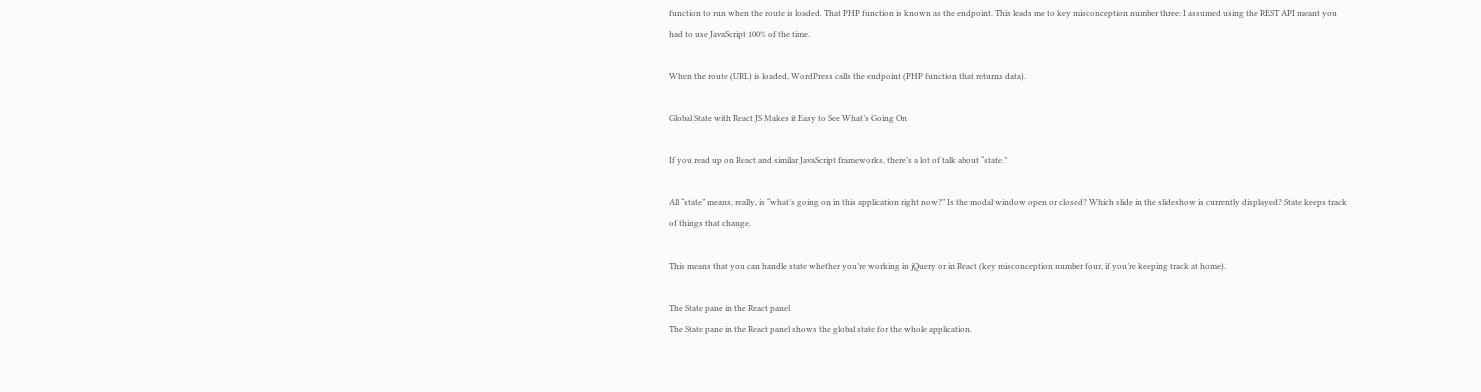function to run when the route is loaded. That PHP function is known as the endpoint. This leads me to key misconception number three: I assumed using the REST API meant you had to use JavaScript 100% of the time.

When the route (URL) is loaded, WordPress calls the endpoint (PHP function that returns data).

Global State with React JS Makes it Easy to See What’s Going On

If you read up on React and similar JavaScript frameworks, there’s a lot of talk about “state.”

All “state” means, really, is “what’s going on in this application right now?” Is the modal window open or closed? Which slide in the slideshow is currently displayed? State keeps track of things that change.

This means that you can handle state whether you’re working in jQuery or in React (key misconception number four, if you’re keeping track at home).

The State pane in the React panel
The State pane in the React panel shows the global state for the whole application.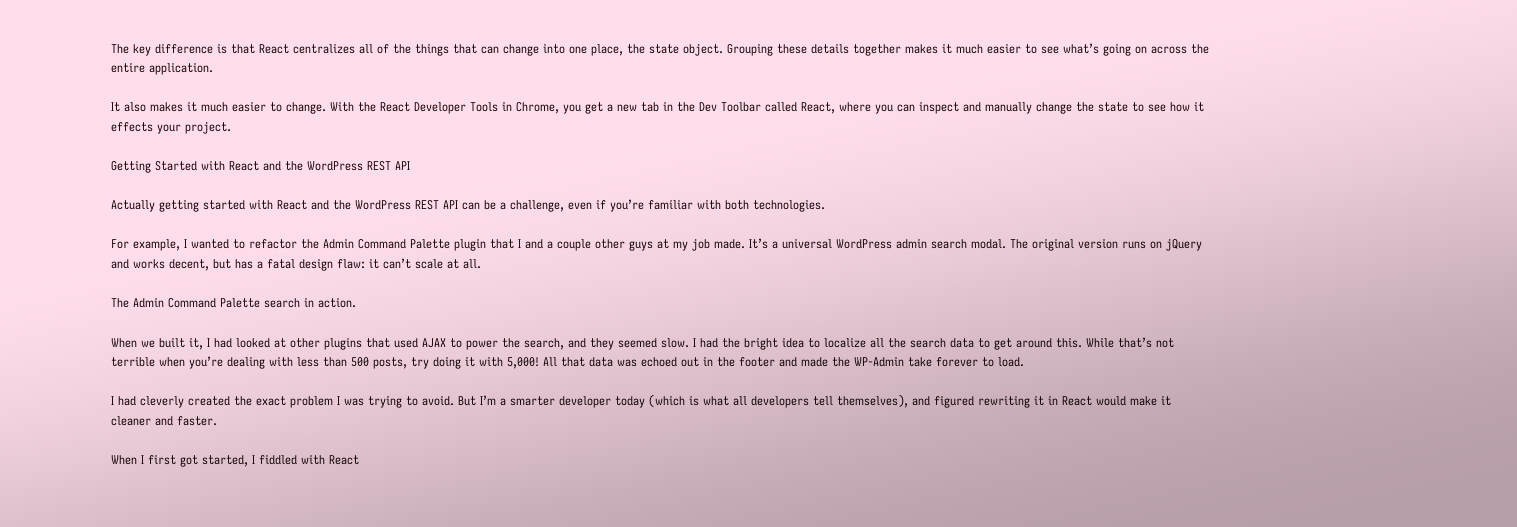The key difference is that React centralizes all of the things that can change into one place, the state object. Grouping these details together makes it much easier to see what’s going on across the entire application.

It also makes it much easier to change. With the React Developer Tools in Chrome, you get a new tab in the Dev Toolbar called React, where you can inspect and manually change the state to see how it effects your project.

Getting Started with React and the WordPress REST API

Actually getting started with React and the WordPress REST API can be a challenge, even if you’re familiar with both technologies.

For example, I wanted to refactor the Admin Command Palette plugin that I and a couple other guys at my job made. It’s a universal WordPress admin search modal. The original version runs on jQuery and works decent, but has a fatal design flaw: it can’t scale at all.

The Admin Command Palette search in action.

When we built it, I had looked at other plugins that used AJAX to power the search, and they seemed slow. I had the bright idea to localize all the search data to get around this. While that’s not terrible when you’re dealing with less than 500 posts, try doing it with 5,000! All that data was echoed out in the footer and made the WP-Admin take forever to load.

I had cleverly created the exact problem I was trying to avoid. But I’m a smarter developer today (which is what all developers tell themselves), and figured rewriting it in React would make it cleaner and faster.

When I first got started, I fiddled with React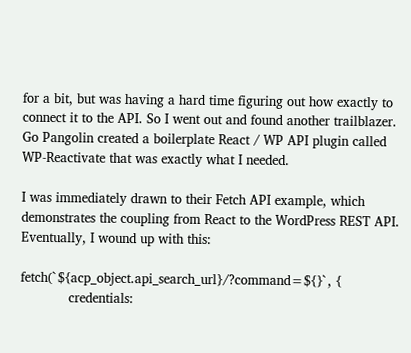for a bit, but was having a hard time figuring out how exactly to connect it to the API. So I went out and found another trailblazer. Go Pangolin created a boilerplate React / WP API plugin called WP-Reactivate that was exactly what I needed.

I was immediately drawn to their Fetch API example, which demonstrates the coupling from React to the WordPress REST API. Eventually, I wound up with this:

fetch(`${acp_object.api_search_url}/?command=${}`, {
            credentials: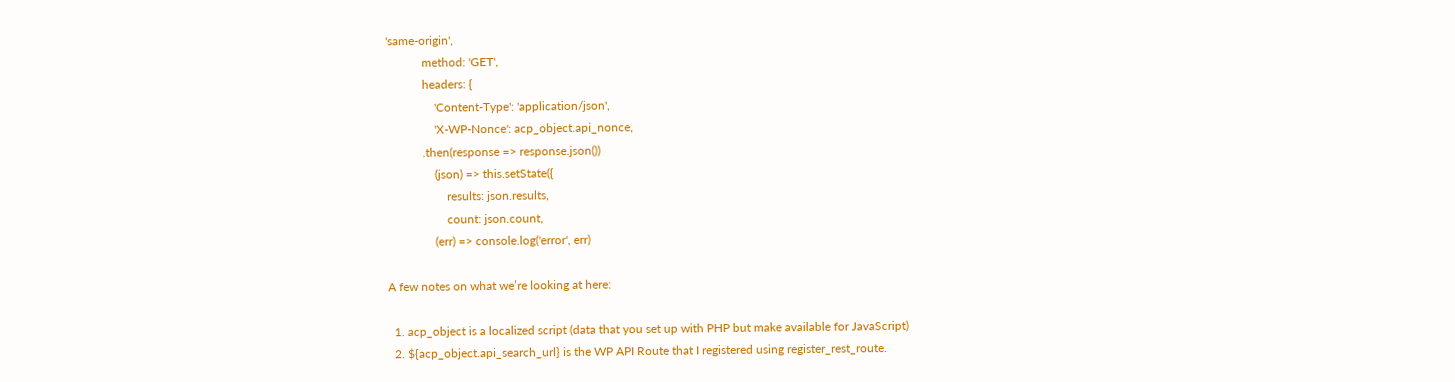'same-origin',
            method: 'GET',
            headers: {
                'Content-Type': 'application/json',
                'X-WP-Nonce': acp_object.api_nonce,
            .then(response => response.json())
                (json) => this.setState({
                    results: json.results,
                    count: json.count,
                (err) => console.log('error', err)

A few notes on what we’re looking at here:

  1. acp_object is a localized script (data that you set up with PHP but make available for JavaScript)
  2. ${acp_object.api_search_url} is the WP API Route that I registered using register_rest_route.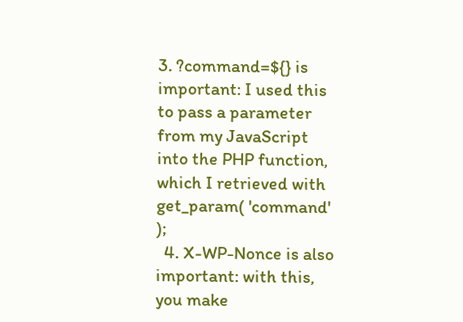3. ?command=${} is important: I used this to pass a parameter from my JavaScript into the PHP function, which I retrieved with get_param( 'command' );
  4. X-WP-Nonce is also important: with this, you make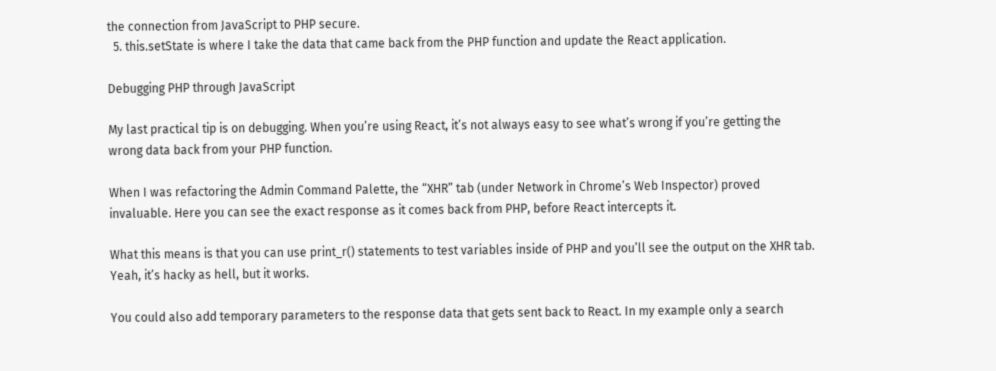the connection from JavaScript to PHP secure.
  5. this.setState is where I take the data that came back from the PHP function and update the React application.

Debugging PHP through JavaScript

My last practical tip is on debugging. When you’re using React, it’s not always easy to see what’s wrong if you’re getting the wrong data back from your PHP function.

When I was refactoring the Admin Command Palette, the “XHR” tab (under Network in Chrome’s Web Inspector) proved invaluable. Here you can see the exact response as it comes back from PHP, before React intercepts it.

What this means is that you can use print_r() statements to test variables inside of PHP and you’ll see the output on the XHR tab. Yeah, it’s hacky as hell, but it works.

You could also add temporary parameters to the response data that gets sent back to React. In my example only a search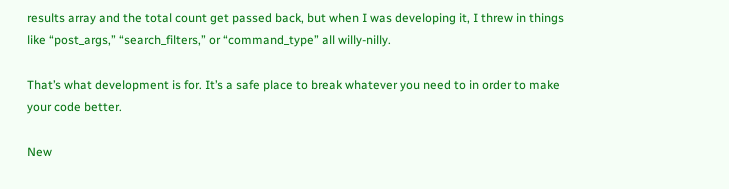results array and the total count get passed back, but when I was developing it, I threw in things like “post_args,” “search_filters,” or “command_type” all willy-nilly.

That’s what development is for. It’s a safe place to break whatever you need to in order to make your code better.

New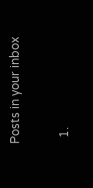Posts in your inbox

  1.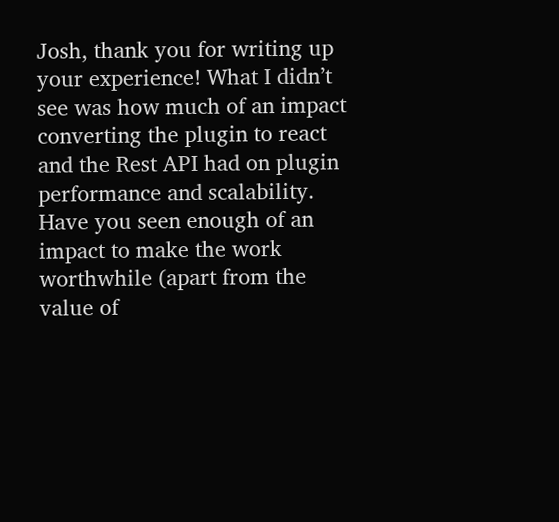Josh, thank you for writing up your experience! What I didn’t see was how much of an impact converting the plugin to react and the Rest API had on plugin performance and scalability. Have you seen enough of an impact to make the work worthwhile (apart from the value of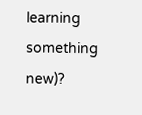learning something new)?